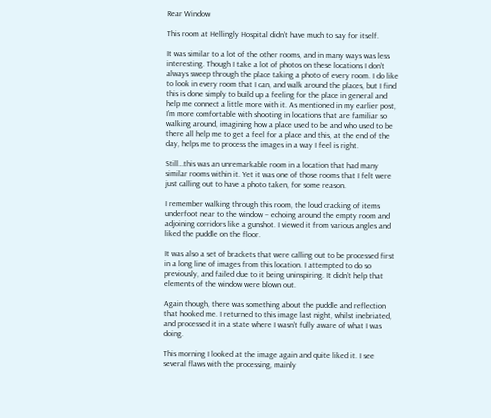Rear Window

This room at Hellingly Hospital didn’t have much to say for itself.

It was similar to a lot of the other rooms, and in many ways was less interesting. Though I take a lot of photos on these locations I don’t always sweep through the place taking a photo of every room. I do like to look in every room that I can, and walk around the places, but I find this is done simply to build up a feeling for the place in general and help me connect a little more with it. As mentioned in my earlier post, I’m more comfortable with shooting in locations that are familiar so walking around, imagining how a place used to be and who used to be there all help me to get a feel for a place and this, at the end of the day, helps me to process the images in a way I feel is right.

Still…this was an unremarkable room in a location that had many similar rooms within it. Yet it was one of those rooms that I felt were just calling out to have a photo taken, for some reason.

I remember walking through this room, the loud cracking of items underfoot near to the window – echoing around the empty room and adjoining corridors like a gunshot. I viewed it from various angles and liked the puddle on the floor.

It was also a set of brackets that were calling out to be processed first in a long line of images from this location. I attempted to do so previously, and failed due to it being uninspiring. It didn’t help that elements of the window were blown out.

Again though, there was something about the puddle and reflection that hooked me. I returned to this image last night, whilst inebriated, and processed it in a state where I wasn’t fully aware of what I was doing.

This morning I looked at the image again and quite liked it. I see several flaws with the processing, mainly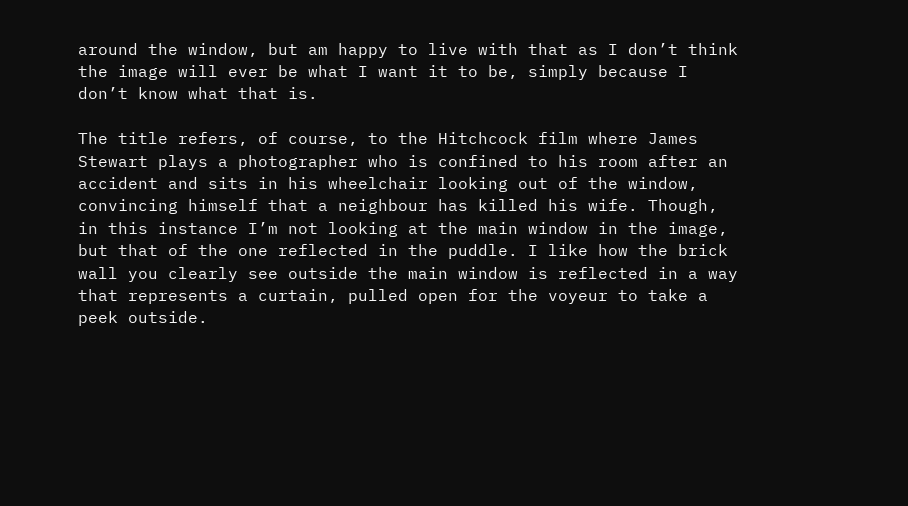around the window, but am happy to live with that as I don’t think the image will ever be what I want it to be, simply because I don’t know what that is.

The title refers, of course, to the Hitchcock film where James Stewart plays a photographer who is confined to his room after an accident and sits in his wheelchair looking out of the window, convincing himself that a neighbour has killed his wife. Though, in this instance I’m not looking at the main window in the image, but that of the one reflected in the puddle. I like how the brick wall you clearly see outside the main window is reflected in a way that represents a curtain, pulled open for the voyeur to take a peek outside.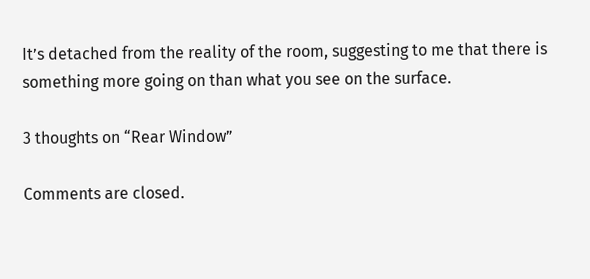It’s detached from the reality of the room, suggesting to me that there is something more going on than what you see on the surface.

3 thoughts on “Rear Window”

Comments are closed.